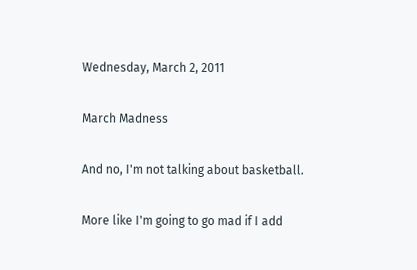Wednesday, March 2, 2011

March Madness

And no, I'm not talking about basketball.

More like I'm going to go mad if I add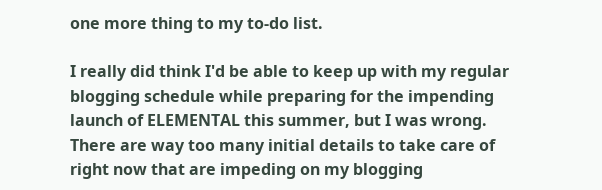one more thing to my to-do list.

I really did think I'd be able to keep up with my regular blogging schedule while preparing for the impending launch of ELEMENTAL this summer, but I was wrong.  There are way too many initial details to take care of right now that are impeding on my blogging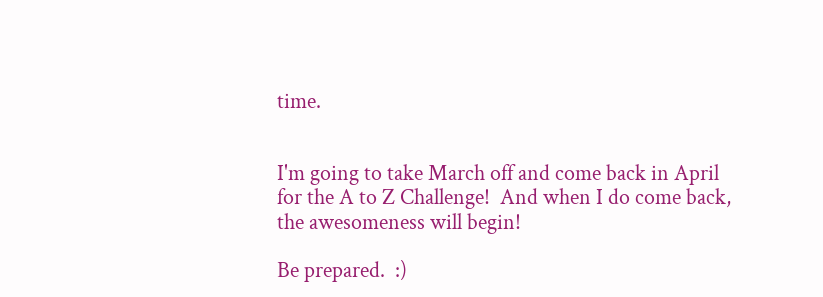time.


I'm going to take March off and come back in April for the A to Z Challenge!  And when I do come back, the awesomeness will begin!

Be prepared.  :)